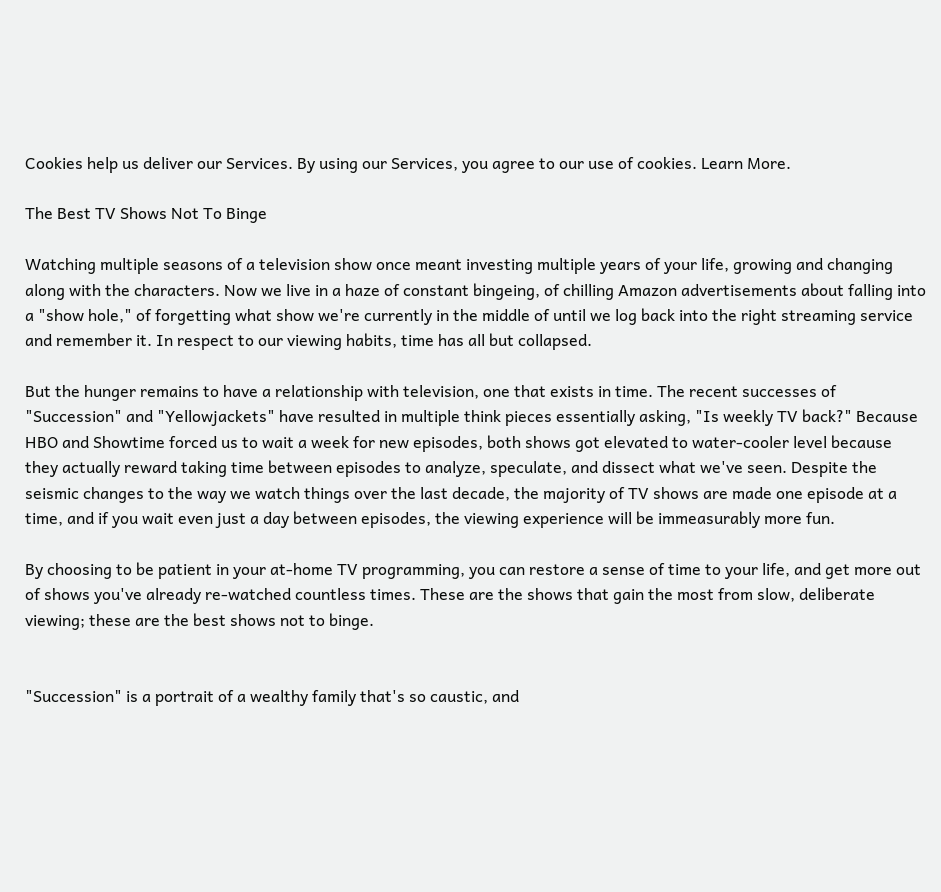Cookies help us deliver our Services. By using our Services, you agree to our use of cookies. Learn More.

The Best TV Shows Not To Binge

Watching multiple seasons of a television show once meant investing multiple years of your life, growing and changing along with the characters. Now we live in a haze of constant bingeing, of chilling Amazon advertisements about falling into a "show hole," of forgetting what show we're currently in the middle of until we log back into the right streaming service and remember it. In respect to our viewing habits, time has all but collapsed.

But the hunger remains to have a relationship with television, one that exists in time. The recent successes of "Succession" and "Yellowjackets" have resulted in multiple think pieces essentially asking, "Is weekly TV back?" Because HBO and Showtime forced us to wait a week for new episodes, both shows got elevated to water-cooler level because they actually reward taking time between episodes to analyze, speculate, and dissect what we've seen. Despite the seismic changes to the way we watch things over the last decade, the majority of TV shows are made one episode at a time, and if you wait even just a day between episodes, the viewing experience will be immeasurably more fun.

By choosing to be patient in your at-home TV programming, you can restore a sense of time to your life, and get more out of shows you've already re-watched countless times. These are the shows that gain the most from slow, deliberate viewing; these are the best shows not to binge.


"Succession" is a portrait of a wealthy family that's so caustic, and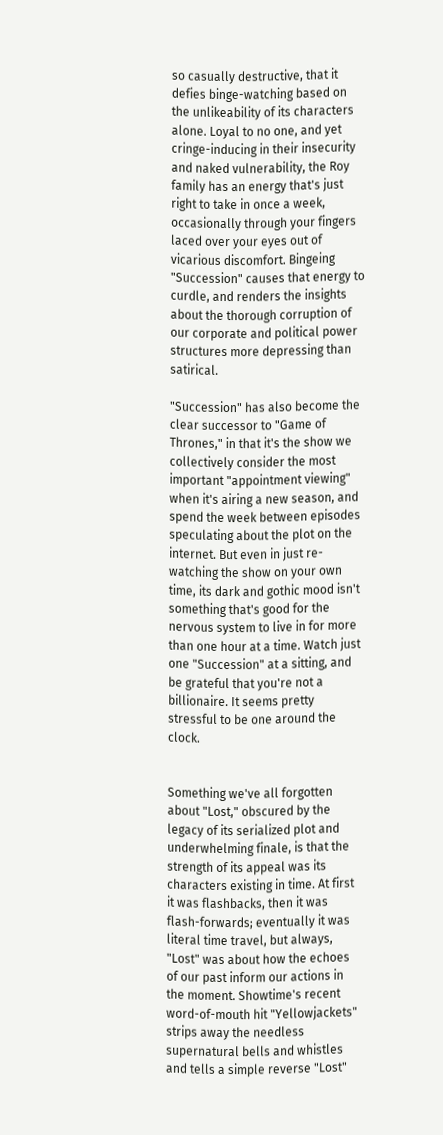so casually destructive, that it defies binge-watching based on the unlikeability of its characters alone. Loyal to no one, and yet cringe-inducing in their insecurity and naked vulnerability, the Roy family has an energy that's just right to take in once a week, occasionally through your fingers laced over your eyes out of vicarious discomfort. Bingeing "Succession" causes that energy to curdle, and renders the insights about the thorough corruption of our corporate and political power structures more depressing than satirical.

"Succession" has also become the clear successor to "Game of Thrones," in that it's the show we collectively consider the most important "appointment viewing" when it's airing a new season, and spend the week between episodes speculating about the plot on the internet. But even in just re-watching the show on your own time, its dark and gothic mood isn't something that's good for the nervous system to live in for more than one hour at a time. Watch just one "Succession" at a sitting, and be grateful that you're not a billionaire. It seems pretty stressful to be one around the clock.


Something we've all forgotten about "Lost," obscured by the legacy of its serialized plot and underwhelming finale, is that the strength of its appeal was its characters existing in time. At first it was flashbacks, then it was flash-forwards; eventually it was literal time travel, but always, "Lost" was about how the echoes of our past inform our actions in the moment. Showtime's recent word-of-mouth hit "Yellowjackets" strips away the needless supernatural bells and whistles and tells a simple reverse "Lost"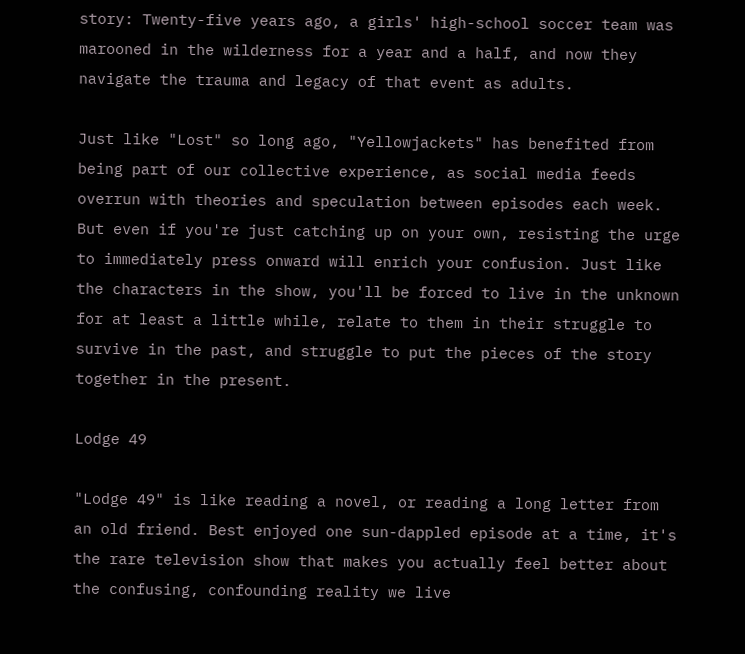story: Twenty-five years ago, a girls' high-school soccer team was marooned in the wilderness for a year and a half, and now they navigate the trauma and legacy of that event as adults.

Just like "Lost" so long ago, "Yellowjackets" has benefited from being part of our collective experience, as social media feeds overrun with theories and speculation between episodes each week. But even if you're just catching up on your own, resisting the urge to immediately press onward will enrich your confusion. Just like the characters in the show, you'll be forced to live in the unknown for at least a little while, relate to them in their struggle to survive in the past, and struggle to put the pieces of the story together in the present.

Lodge 49

"Lodge 49" is like reading a novel, or reading a long letter from an old friend. Best enjoyed one sun-dappled episode at a time, it's the rare television show that makes you actually feel better about the confusing, confounding reality we live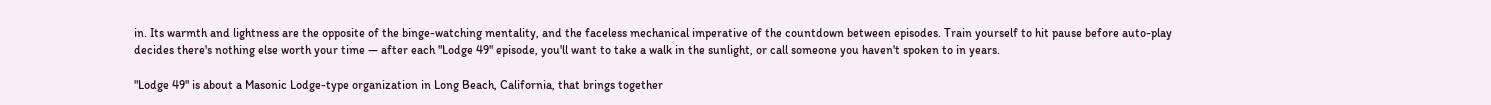in. Its warmth and lightness are the opposite of the binge-watching mentality, and the faceless mechanical imperative of the countdown between episodes. Train yourself to hit pause before auto-play decides there's nothing else worth your time — after each "Lodge 49" episode, you'll want to take a walk in the sunlight, or call someone you haven't spoken to in years.

"Lodge 49" is about a Masonic Lodge-type organization in Long Beach, California, that brings together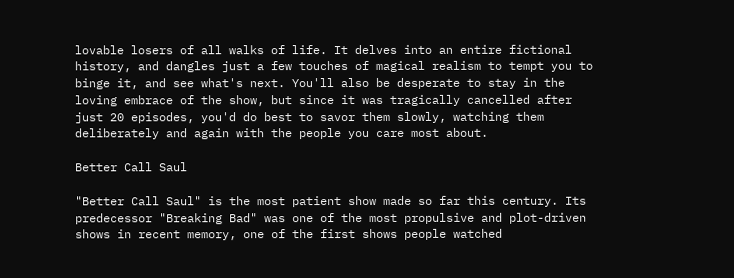lovable losers of all walks of life. It delves into an entire fictional history, and dangles just a few touches of magical realism to tempt you to binge it, and see what's next. You'll also be desperate to stay in the loving embrace of the show, but since it was tragically cancelled after just 20 episodes, you'd do best to savor them slowly, watching them deliberately and again with the people you care most about.

Better Call Saul

"Better Call Saul" is the most patient show made so far this century. Its predecessor "Breaking Bad" was one of the most propulsive and plot-driven shows in recent memory, one of the first shows people watched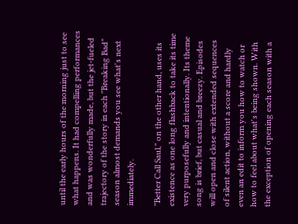until the early hours of the morning just to see what happens. It had compelling performances and was wonderfully made, but the jet-fueled trajectory of the story in each "Breaking Bad" season almost demands you see what's next immediately.

"Better Call Saul," on the other hand, uses its existence as one long flashback to take its time very purposefully and intentionally. Its theme song is brief, but casual and breezy. Episodes will open and close with extended sequences of silent action, without a score and hardly even an edit to inform you how to watch or how to feel about what's being shown. With the exception of opening each season with a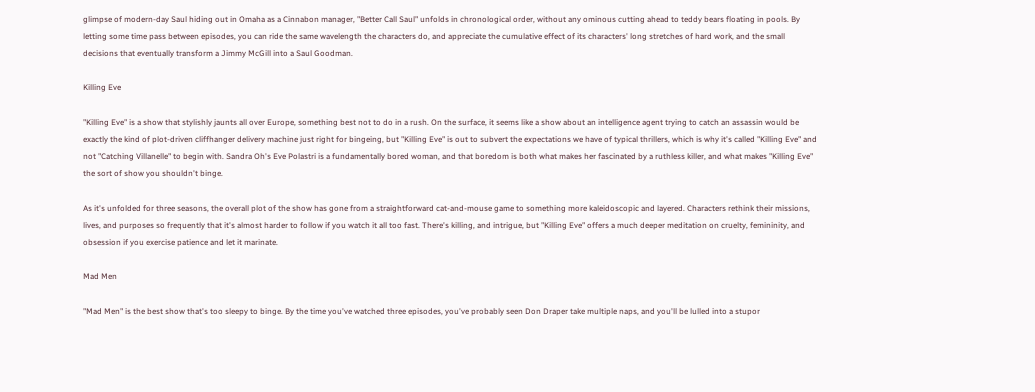glimpse of modern-day Saul hiding out in Omaha as a Cinnabon manager, "Better Call Saul" unfolds in chronological order, without any ominous cutting ahead to teddy bears floating in pools. By letting some time pass between episodes, you can ride the same wavelength the characters do, and appreciate the cumulative effect of its characters' long stretches of hard work, and the small decisions that eventually transform a Jimmy McGill into a Saul Goodman.

Killing Eve

"Killing Eve" is a show that stylishly jaunts all over Europe, something best not to do in a rush. On the surface, it seems like a show about an intelligence agent trying to catch an assassin would be exactly the kind of plot-driven cliffhanger delivery machine just right for bingeing, but "Killing Eve" is out to subvert the expectations we have of typical thrillers, which is why it's called "Killing Eve" and not "Catching Villanelle" to begin with. Sandra Oh's Eve Polastri is a fundamentally bored woman, and that boredom is both what makes her fascinated by a ruthless killer, and what makes "Killing Eve" the sort of show you shouldn't binge.

As it's unfolded for three seasons, the overall plot of the show has gone from a straightforward cat-and-mouse game to something more kaleidoscopic and layered. Characters rethink their missions, lives, and purposes so frequently that it's almost harder to follow if you watch it all too fast. There's killing, and intrigue, but "Killing Eve" offers a much deeper meditation on cruelty, femininity, and obsession if you exercise patience and let it marinate.

Mad Men

"Mad Men" is the best show that's too sleepy to binge. By the time you've watched three episodes, you've probably seen Don Draper take multiple naps, and you'll be lulled into a stupor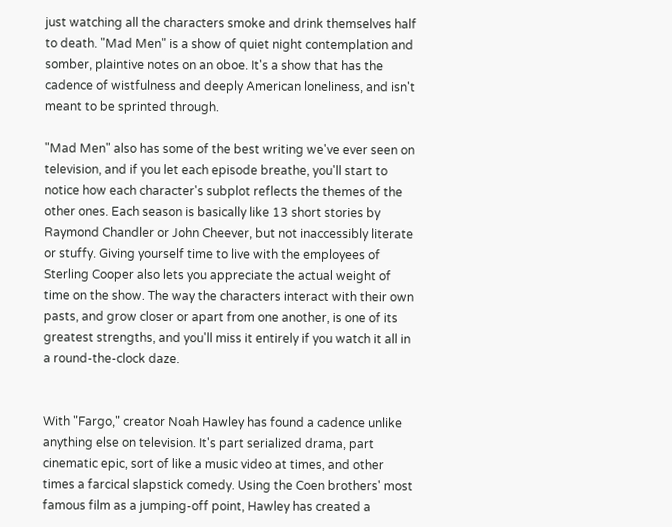just watching all the characters smoke and drink themselves half to death. "Mad Men" is a show of quiet night contemplation and somber, plaintive notes on an oboe. It's a show that has the cadence of wistfulness and deeply American loneliness, and isn't meant to be sprinted through.

"Mad Men" also has some of the best writing we've ever seen on television, and if you let each episode breathe, you'll start to notice how each character's subplot reflects the themes of the other ones. Each season is basically like 13 short stories by Raymond Chandler or John Cheever, but not inaccessibly literate or stuffy. Giving yourself time to live with the employees of Sterling Cooper also lets you appreciate the actual weight of time on the show. The way the characters interact with their own pasts, and grow closer or apart from one another, is one of its greatest strengths, and you'll miss it entirely if you watch it all in a round-the-clock daze.


With "Fargo," creator Noah Hawley has found a cadence unlike anything else on television. It's part serialized drama, part cinematic epic, sort of like a music video at times, and other times a farcical slapstick comedy. Using the Coen brothers' most famous film as a jumping-off point, Hawley has created a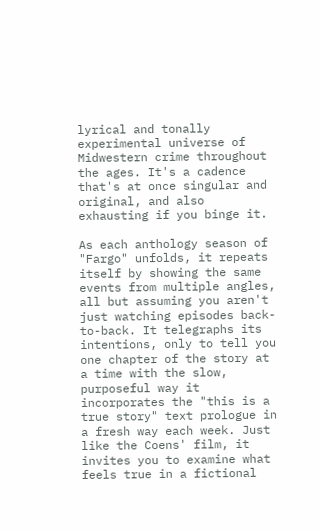lyrical and tonally experimental universe of Midwestern crime throughout the ages. It's a cadence that's at once singular and original, and also exhausting if you binge it.

As each anthology season of "Fargo" unfolds, it repeats itself by showing the same events from multiple angles, all but assuming you aren't just watching episodes back-to-back. It telegraphs its intentions, only to tell you one chapter of the story at a time with the slow, purposeful way it incorporates the "this is a true story" text prologue in a fresh way each week. Just like the Coens' film, it invites you to examine what feels true in a fictional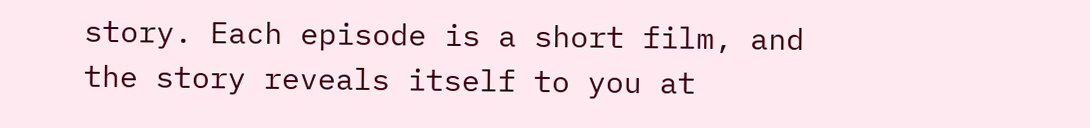story. Each episode is a short film, and the story reveals itself to you at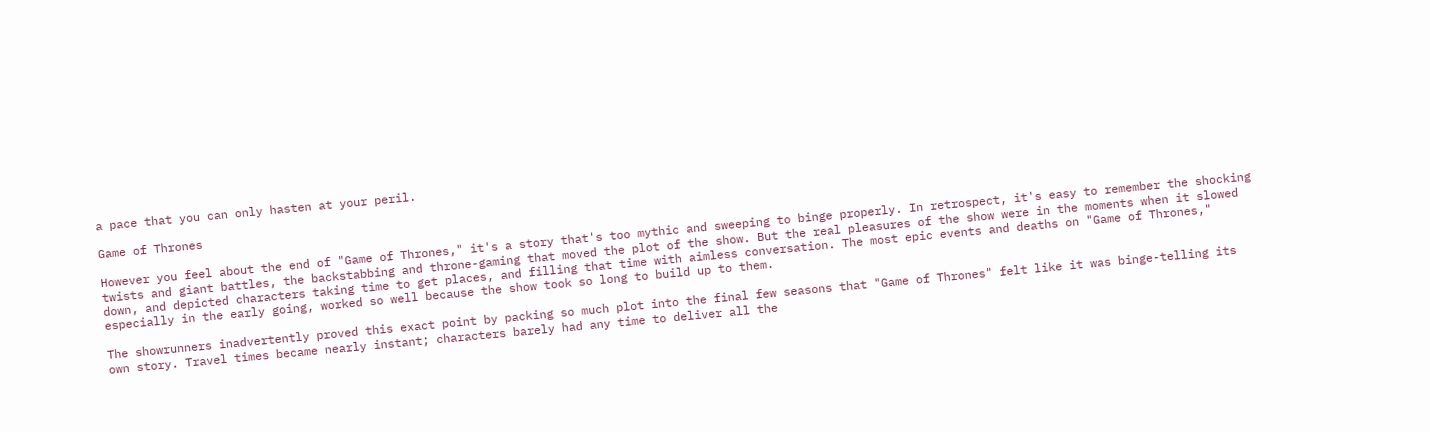a pace that you can only hasten at your peril.

Game of Thrones

However you feel about the end of "Game of Thrones," it's a story that's too mythic and sweeping to binge properly. In retrospect, it's easy to remember the shocking twists and giant battles, the backstabbing and throne-gaming that moved the plot of the show. But the real pleasures of the show were in the moments when it slowed down, and depicted characters taking time to get places, and filling that time with aimless conversation. The most epic events and deaths on "Game of Thrones," especially in the early going, worked so well because the show took so long to build up to them.

The showrunners inadvertently proved this exact point by packing so much plot into the final few seasons that "Game of Thrones" felt like it was binge-telling its own story. Travel times became nearly instant; characters barely had any time to deliver all the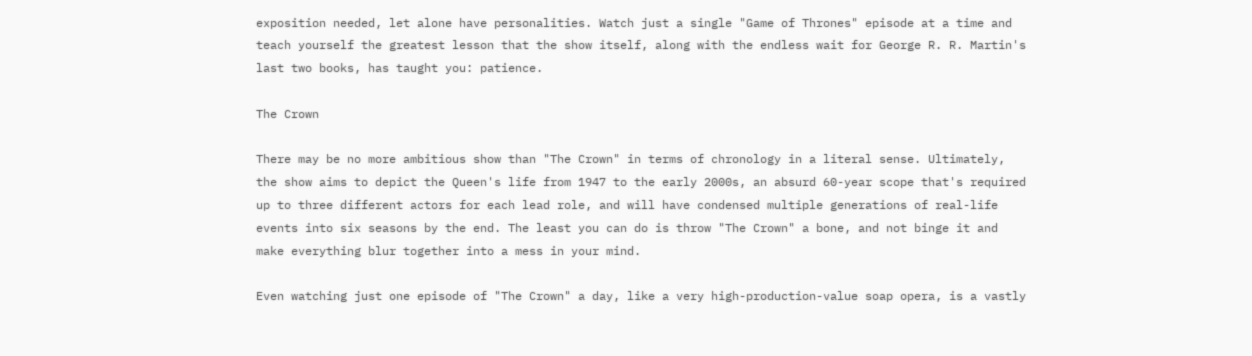exposition needed, let alone have personalities. Watch just a single "Game of Thrones" episode at a time and teach yourself the greatest lesson that the show itself, along with the endless wait for George R. R. Martin's last two books, has taught you: patience.

The Crown

There may be no more ambitious show than "The Crown" in terms of chronology in a literal sense. Ultimately, the show aims to depict the Queen's life from 1947 to the early 2000s, an absurd 60-year scope that's required up to three different actors for each lead role, and will have condensed multiple generations of real-life events into six seasons by the end. The least you can do is throw "The Crown" a bone, and not binge it and make everything blur together into a mess in your mind.

Even watching just one episode of "The Crown" a day, like a very high-production-value soap opera, is a vastly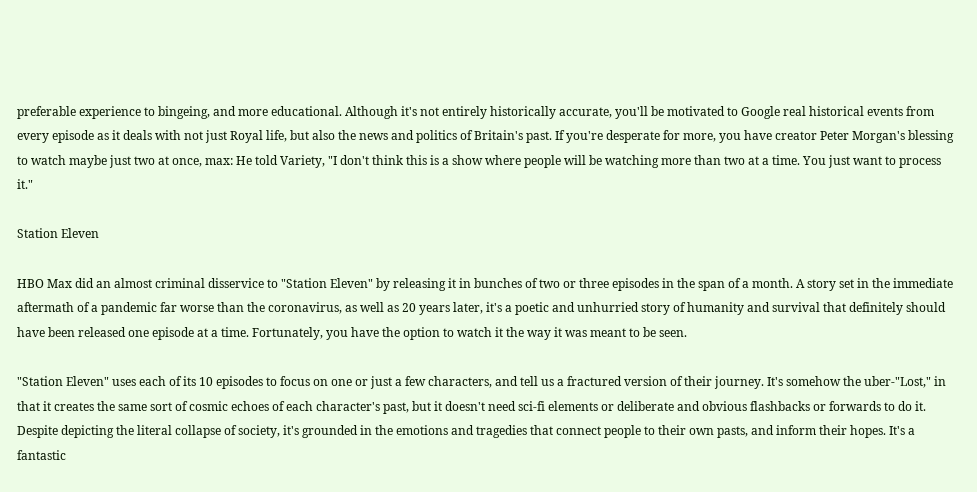preferable experience to bingeing, and more educational. Although it's not entirely historically accurate, you'll be motivated to Google real historical events from every episode as it deals with not just Royal life, but also the news and politics of Britain's past. If you're desperate for more, you have creator Peter Morgan's blessing to watch maybe just two at once, max: He told Variety, "I don't think this is a show where people will be watching more than two at a time. You just want to process it."

Station Eleven

HBO Max did an almost criminal disservice to "Station Eleven" by releasing it in bunches of two or three episodes in the span of a month. A story set in the immediate aftermath of a pandemic far worse than the coronavirus, as well as 20 years later, it's a poetic and unhurried story of humanity and survival that definitely should have been released one episode at a time. Fortunately, you have the option to watch it the way it was meant to be seen.

"Station Eleven" uses each of its 10 episodes to focus on one or just a few characters, and tell us a fractured version of their journey. It's somehow the uber-"Lost," in that it creates the same sort of cosmic echoes of each character's past, but it doesn't need sci-fi elements or deliberate and obvious flashbacks or forwards to do it. Despite depicting the literal collapse of society, it's grounded in the emotions and tragedies that connect people to their own pasts, and inform their hopes. It's a fantastic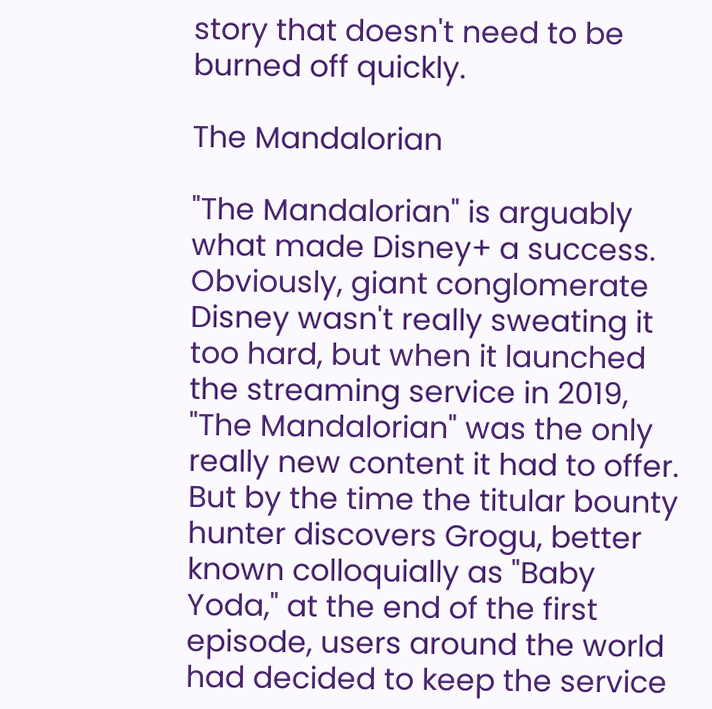story that doesn't need to be burned off quickly.

The Mandalorian

"The Mandalorian" is arguably what made Disney+ a success. Obviously, giant conglomerate Disney wasn't really sweating it too hard, but when it launched the streaming service in 2019, "The Mandalorian" was the only really new content it had to offer. But by the time the titular bounty hunter discovers Grogu, better known colloquially as "Baby Yoda," at the end of the first episode, users around the world had decided to keep the service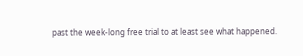past the week-long free trial to at least see what happened.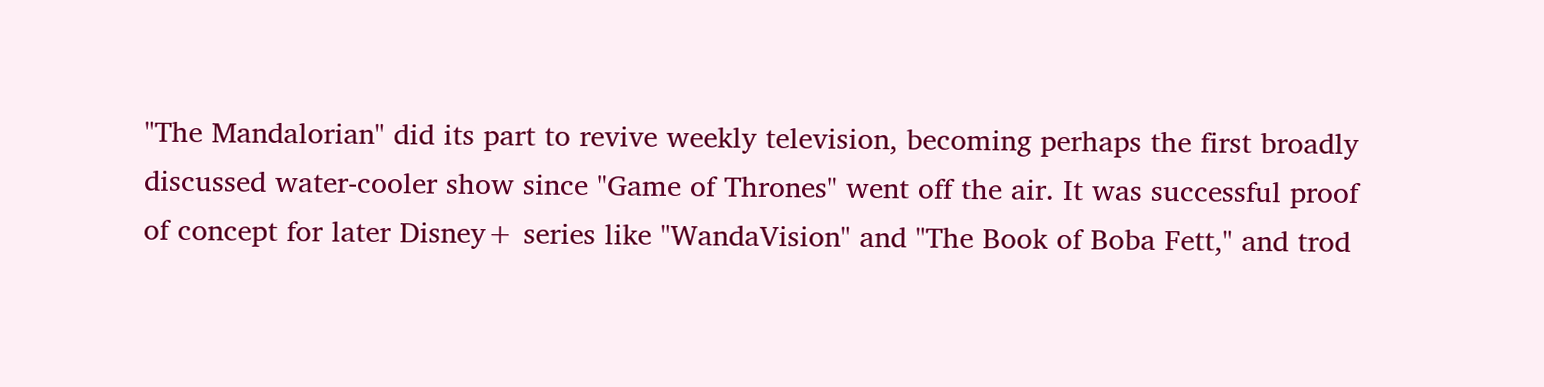"The Mandalorian" did its part to revive weekly television, becoming perhaps the first broadly discussed water-cooler show since "Game of Thrones" went off the air. It was successful proof of concept for later Disney+ series like "WandaVision" and "The Book of Boba Fett," and trod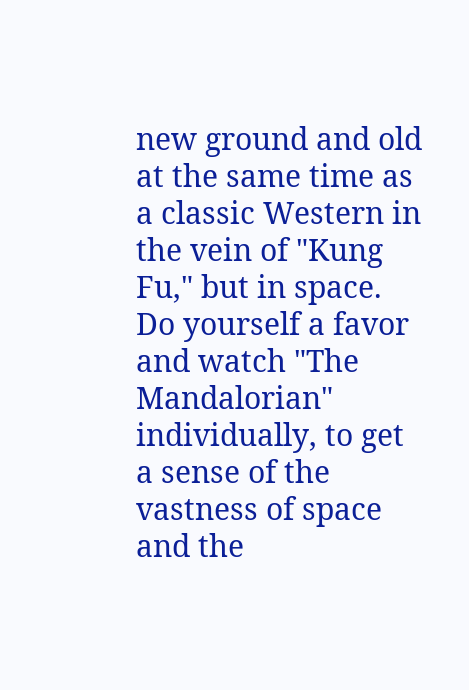new ground and old at the same time as a classic Western in the vein of "Kung Fu," but in space. Do yourself a favor and watch "The Mandalorian" individually, to get a sense of the vastness of space and the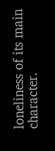loneliness of its main character.